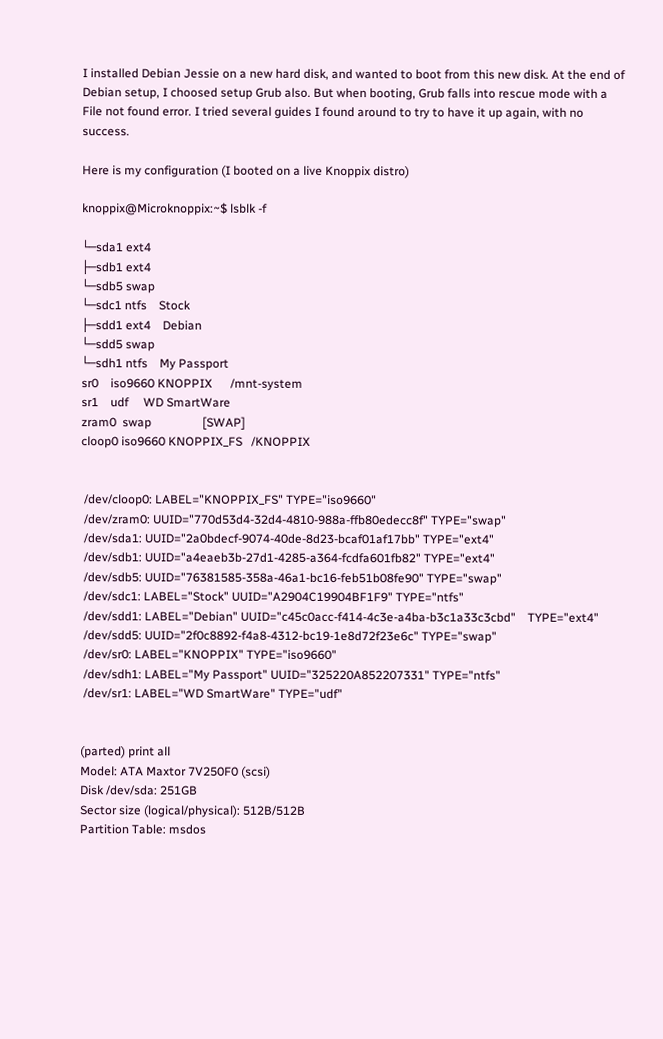I installed Debian Jessie on a new hard disk, and wanted to boot from this new disk. At the end of Debian setup, I choosed setup Grub also. But when booting, Grub falls into rescue mode with a File not found error. I tried several guides I found around to try to have it up again, with no success.

Here is my configuration (I booted on a live Knoppix distro)

knoppix@Microknoppix:~$ lsblk -f

└─sda1 ext4
├─sdb1 ext4
└─sdb5 swap
└─sdc1 ntfs    Stock
├─sdd1 ext4    Debian
└─sdd5 swap
└─sdh1 ntfs    My Passport
sr0    iso9660 KNOPPIX      /mnt-system
sr1    udf     WD SmartWare
zram0  swap                 [SWAP]
cloop0 iso9660 KNOPPIX_FS   /KNOPPIX


 /dev/cloop0: LABEL="KNOPPIX_FS" TYPE="iso9660"
 /dev/zram0: UUID="770d53d4-32d4-4810-988a-ffb80edecc8f" TYPE="swap"
 /dev/sda1: UUID="2a0bdecf-9074-40de-8d23-bcaf01af17bb" TYPE="ext4"
 /dev/sdb1: UUID="a4eaeb3b-27d1-4285-a364-fcdfa601fb82" TYPE="ext4"
 /dev/sdb5: UUID="76381585-358a-46a1-bc16-feb51b08fe90" TYPE="swap"
 /dev/sdc1: LABEL="Stock" UUID="A2904C19904BF1F9" TYPE="ntfs"
 /dev/sdd1: LABEL="Debian" UUID="c45c0acc-f414-4c3e-a4ba-b3c1a33c3cbd"    TYPE="ext4"
 /dev/sdd5: UUID="2f0c8892-f4a8-4312-bc19-1e8d72f23e6c" TYPE="swap"
 /dev/sr0: LABEL="KNOPPIX" TYPE="iso9660"
 /dev/sdh1: LABEL="My Passport" UUID="325220A852207331" TYPE="ntfs"
 /dev/sr1: LABEL="WD SmartWare" TYPE="udf"


(parted) print all
Model: ATA Maxtor 7V250F0 (scsi)
Disk /dev/sda: 251GB
Sector size (logical/physical): 512B/512B
Partition Table: msdos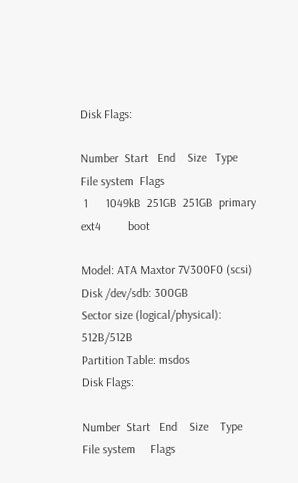Disk Flags:

Number  Start   End    Size   Type     File system  Flags
 1      1049kB  251GB  251GB  primary  ext4         boot

Model: ATA Maxtor 7V300F0 (scsi)
Disk /dev/sdb: 300GB
Sector size (logical/physical): 512B/512B
Partition Table: msdos
Disk Flags:

Number  Start   End    Size    Type      File system     Flags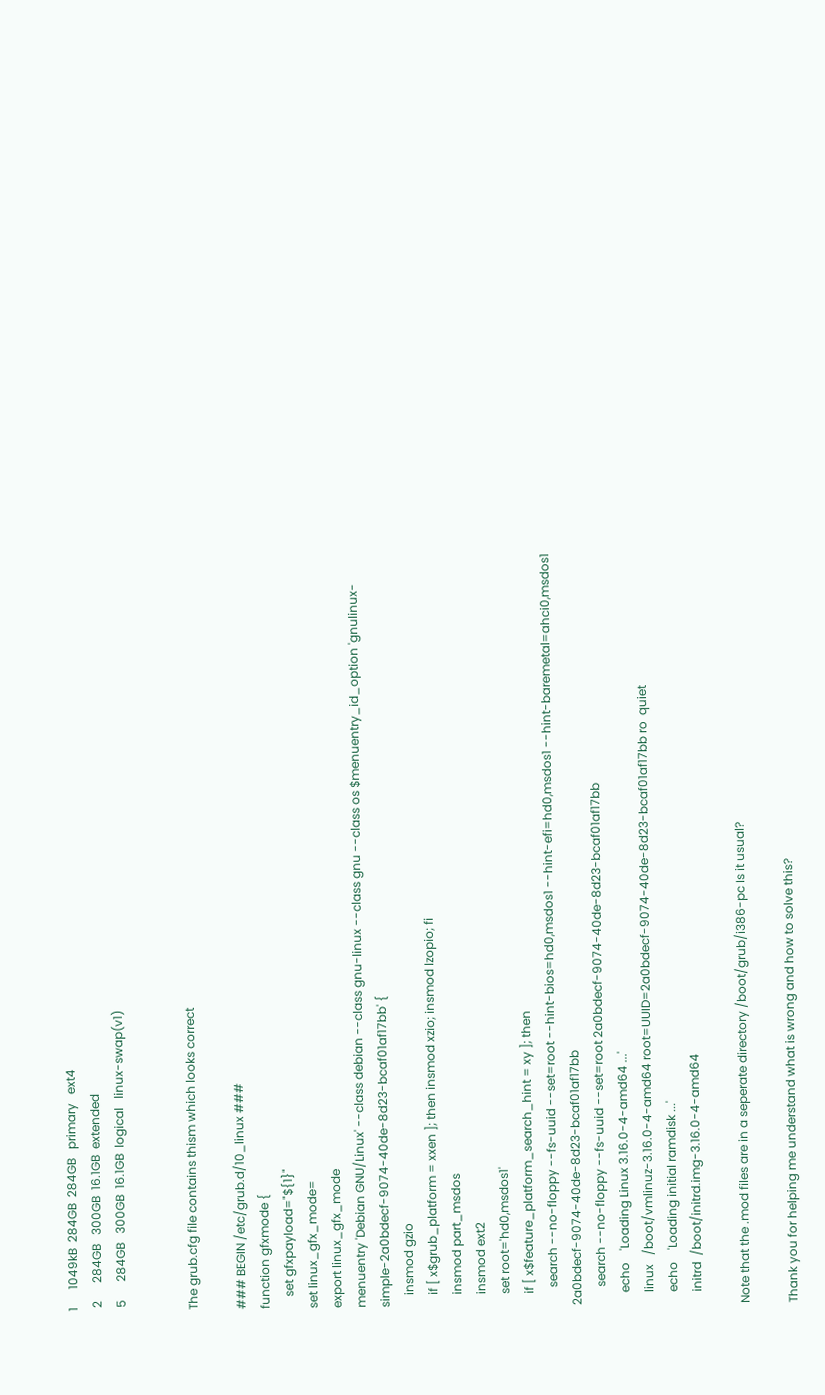1      1049kB  284GB  284GB   primary   ext4
 2      284GB   300GB  16.1GB  extended
 5      284GB   300GB  16.1GB  logical   linux-swap(v1)


The grub.cfg file contains thism which looks correct

### BEGIN /etc/grub.d/10_linux ###
function gfxmode {
    set gfxpayload="${1}"
set linux_gfx_mode=
export linux_gfx_mode
menuentry 'Debian GNU/Linux' --class debian --class gnu-linux --class gnu --class os $menuentry_id_option 'gnulinux-simple-2a0bdecf-9074-40de-8d23-bcaf01af17bb' {
    insmod gzio
    if [ x$grub_platform = xxen ]; then insmod xzio; insmod lzopio; fi
    insmod part_msdos
    insmod ext2
    set root='hd0,msdos1'
    if [ x$feature_platform_search_hint = xy ]; then
      search --no-floppy --fs-uuid --set=root --hint-bios=hd0,msdos1 --hint-efi=hd0,msdos1 --hint-baremetal=ahci0,msdos1  2a0bdecf-9074-40de-8d23-bcaf01af17bb
      search --no-floppy --fs-uuid --set=root 2a0bdecf-9074-40de-8d23-bcaf01af17bb
    echo    'Loading Linux 3.16.0-4-amd64 ...'
    linux   /boot/vmlinuz-3.16.0-4-amd64 root=UUID=2a0bdecf-9074-40de-8d23-bcaf01af17bb ro  quiet
    echo    'Loading initial ramdisk ...'
    initrd  /boot/initrd.img-3.16.0-4-amd64

Note that the .mod files are in a seperate directory /boot/grub/i386-pc Is it usual?

Thank you for helping me understand what is wrong and how to solve this?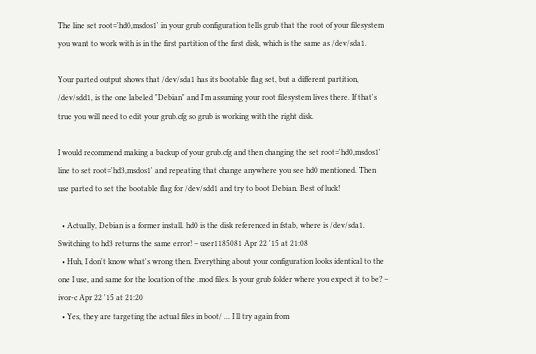The line set root='hd0,msdos1' in your grub configuration tells grub that the root of your filesystem you want to work with is in the first partition of the first disk, which is the same as /dev/sda1.

Your parted output shows that /dev/sda1 has its bootable flag set, but a different partition, /dev/sdd1, is the one labeled "Debian" and I'm assuming your root filesystem lives there. If that's true you will need to edit your grub.cfg so grub is working with the right disk.

I would recommend making a backup of your grub.cfg and then changing the set root='hd0,msdos1' line to set root='hd3,msdos1' and repeating that change anywhere you see hd0 mentioned. Then use parted to set the bootable flag for /dev/sdd1 and try to boot Debian. Best of luck!

  • Actually, Debian is a former install. hd0 is the disk referenced in fstab, where is /dev/sda1. Switching to hd3 returns the same error! – user1185081 Apr 22 '15 at 21:08
  • Huh, I don't know what's wrong then. Everything about your configuration looks identical to the one I use, and same for the location of the .mod files. Is your grub folder where you expect it to be? – ivor-c Apr 22 '15 at 21:20
  • Yes, they are targeting the actual files in boot/ ... I ll try again from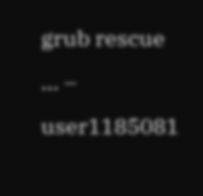grub rescue ... – user1185081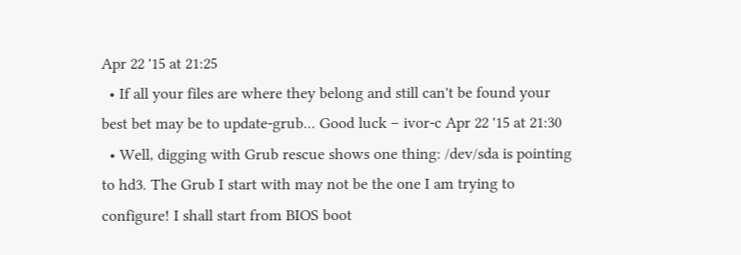Apr 22 '15 at 21:25
  • If all your files are where they belong and still can't be found your best bet may be to update-grub... Good luck – ivor-c Apr 22 '15 at 21:30
  • Well, digging with Grub rescue shows one thing: /dev/sda is pointing to hd3. The Grub I start with may not be the one I am trying to configure! I shall start from BIOS boot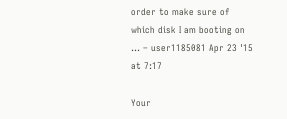order to make sure of which disk I am booting on ... – user1185081 Apr 23 '15 at 7:17

Your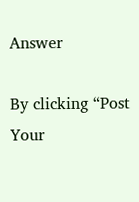Answer

By clicking “Post Your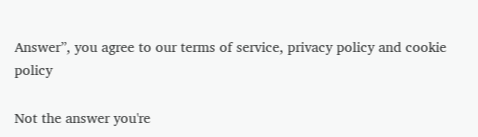Answer”, you agree to our terms of service, privacy policy and cookie policy

Not the answer you're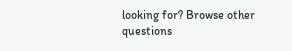looking for? Browse other questions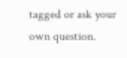tagged or ask your own question.